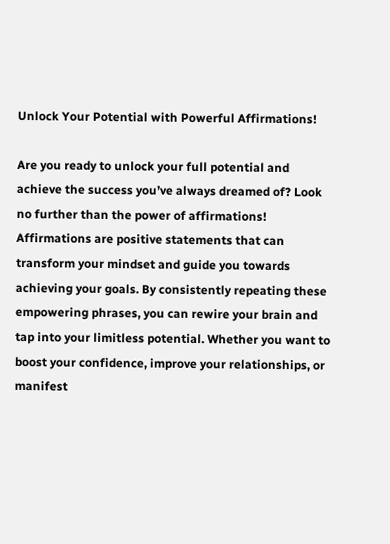Unlock Your Potential with Powerful Affirmations!

Are you ready to unlock your full potential and achieve the success you’ve always dreamed of? Look no further than the power of affirmations! Affirmations are positive statements that can transform your mindset and guide you towards achieving your goals. By consistently repeating these empowering phrases, you can rewire your brain and tap into your limitless potential. Whether you want to boost your confidence, improve your relationships, or manifest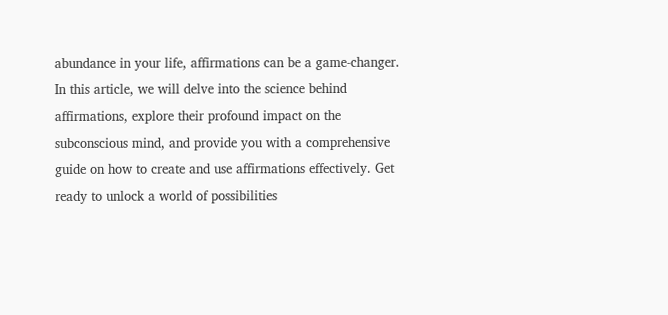abundance in your life, affirmations can be a game-changer. In this article, we will delve into the science behind affirmations, explore their profound impact on the subconscious mind, and provide you with a comprehensive guide on how to create and use affirmations effectively. Get ready to unlock a world of possibilities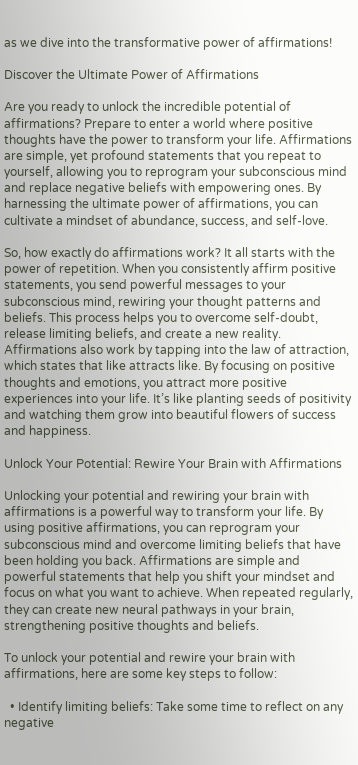as we dive into the transformative power of affirmations!

Discover the Ultimate Power of Affirmations

Are you ready to unlock the incredible potential of affirmations? Prepare to enter a world where positive thoughts have the power to transform your life. Affirmations are simple, yet profound statements that you repeat to yourself, allowing you to reprogram your subconscious mind and replace negative beliefs with empowering ones. By harnessing the ultimate power of affirmations, you can cultivate a mindset of abundance, success, and self-love.

So, how exactly do affirmations work? It all starts with the power of repetition. When you consistently affirm positive statements, you send powerful messages to your subconscious mind, rewiring your thought patterns and beliefs. This process helps you to overcome self-doubt, release limiting beliefs, and create a new reality. Affirmations also work by tapping into the law of attraction, which states that like attracts like. By focusing on positive thoughts and emotions, you attract more positive experiences into your life. It’s like planting seeds of positivity and watching them grow into beautiful flowers of success and happiness.

Unlock Your Potential: Rewire Your Brain with Affirmations

Unlocking your potential and rewiring your brain with affirmations is a powerful way to transform your life. By using positive affirmations, you can reprogram your subconscious mind and overcome limiting beliefs that have been holding you back. Affirmations are simple and powerful statements that help you shift your mindset and focus on what you want to achieve. When repeated regularly, they can create new neural pathways in your brain, strengthening positive thoughts and beliefs.

To unlock your potential and rewire your brain with affirmations, here are some key steps to follow:

  • Identify limiting beliefs: Take some time to reflect on any negative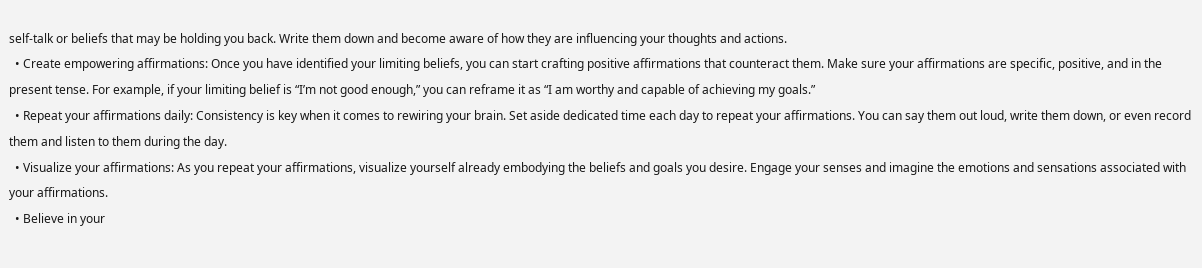self-talk or beliefs that may be holding you back. Write them down and become aware of how they are influencing your thoughts and actions.
  • Create empowering affirmations: Once you have identified your limiting beliefs, you can start crafting positive affirmations that counteract them. Make sure your affirmations are specific, positive, and in the present tense. For example, if your limiting belief is “I’m not good enough,” you can reframe it as “I am worthy and capable of achieving my goals.”
  • Repeat your affirmations daily: Consistency is key when it comes to rewiring your brain. Set aside dedicated time each day to repeat your affirmations. You can say them out loud, write them down, or even record them and listen to them during the day.
  • Visualize your affirmations: As you repeat your affirmations, visualize yourself already embodying the beliefs and goals you desire. Engage your senses and imagine the emotions and sensations associated with your affirmations.
  • Believe in your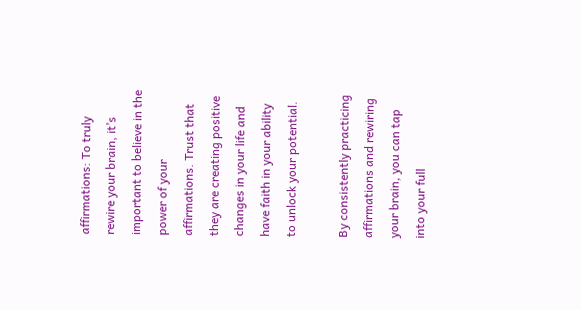affirmations: To truly rewire your brain, it’s important to believe in the power of your affirmations. Trust that they are creating positive changes in your life and have faith in your ability to unlock your potential.

By consistently practicing affirmations and rewiring your brain, you can tap into your full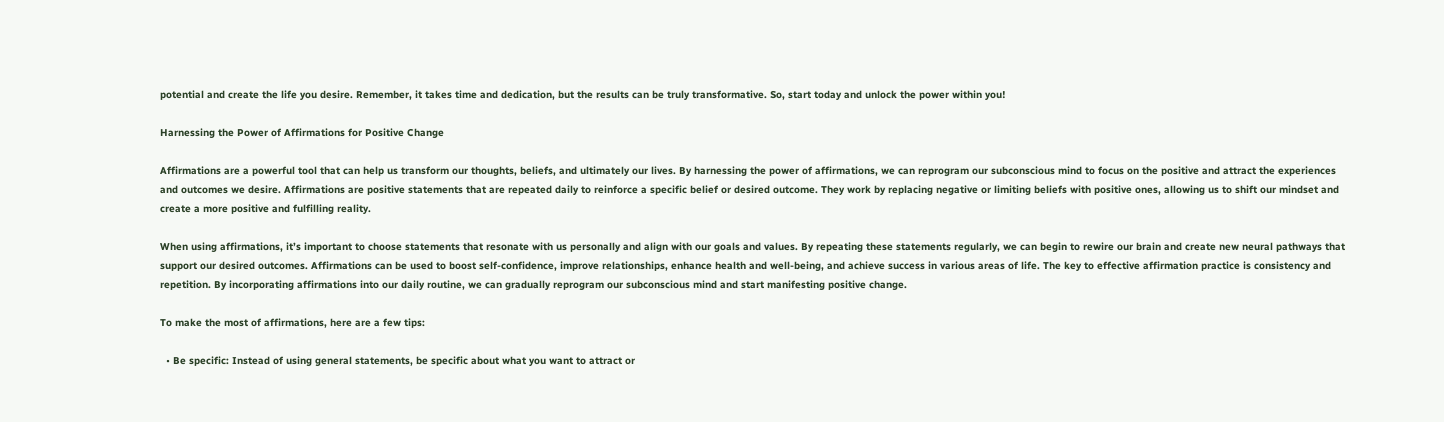potential and create the life you desire. Remember, it takes time and dedication, but the results can be truly transformative. So, start today and unlock the power within you!

Harnessing the Power of Affirmations for Positive Change

Affirmations are a powerful tool that can help us transform our thoughts, beliefs, and ultimately our lives. By harnessing the power of affirmations, we can reprogram our subconscious mind to focus on the positive and attract the experiences and outcomes we desire. Affirmations are positive statements that are repeated daily to reinforce a specific belief or desired outcome. They work by replacing negative or limiting beliefs with positive ones, allowing us to shift our mindset and create a more positive and fulfilling reality.

When using affirmations, it’s important to choose statements that resonate with us personally and align with our goals and values. By repeating these statements regularly, we can begin to rewire our brain and create new neural pathways that support our desired outcomes. Affirmations can be used to boost self-confidence, improve relationships, enhance health and well-being, and achieve success in various areas of life. The key to effective affirmation practice is consistency and repetition. By incorporating affirmations into our daily routine, we can gradually reprogram our subconscious mind and start manifesting positive change.

To make the most of affirmations, here are a few tips:

  • Be specific: Instead of using general statements, be specific about what you want to attract or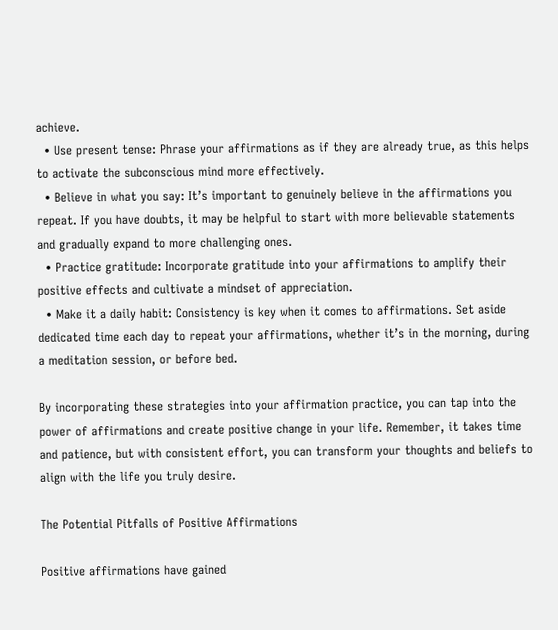achieve.
  • Use present tense: Phrase your affirmations as if they are already true, as this helps to activate the subconscious mind more effectively.
  • Believe in what you say: It’s important to genuinely believe in the affirmations you repeat. If you have doubts, it may be helpful to start with more believable statements and gradually expand to more challenging ones.
  • Practice gratitude: Incorporate gratitude into your affirmations to amplify their positive effects and cultivate a mindset of appreciation.
  • Make it a daily habit: Consistency is key when it comes to affirmations. Set aside dedicated time each day to repeat your affirmations, whether it’s in the morning, during a meditation session, or before bed.

By incorporating these strategies into your affirmation practice, you can tap into the power of affirmations and create positive change in your life. Remember, it takes time and patience, but with consistent effort, you can transform your thoughts and beliefs to align with the life you truly desire.

The Potential Pitfalls of Positive Affirmations

Positive affirmations have gained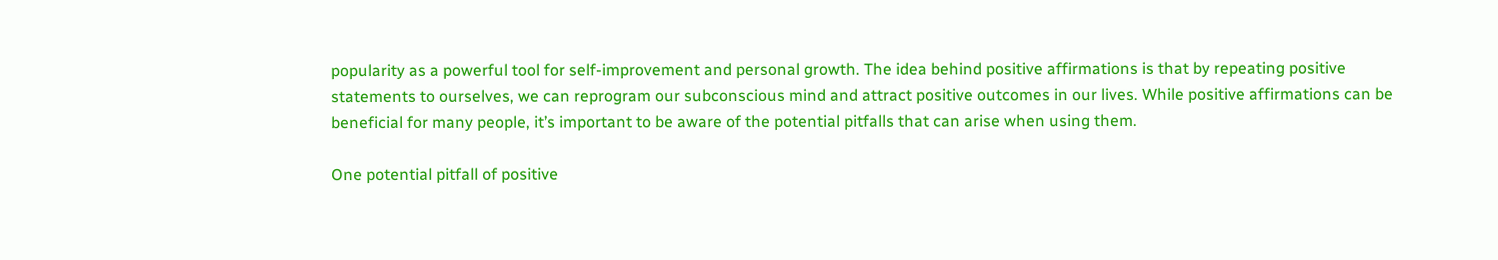popularity as a powerful tool for self-improvement and personal growth. The idea behind positive affirmations is that by repeating positive statements to ourselves, we can reprogram our subconscious mind and attract positive outcomes in our lives. While positive affirmations can be beneficial for many people, it’s important to be aware of the potential pitfalls that can arise when using them.

One potential pitfall of positive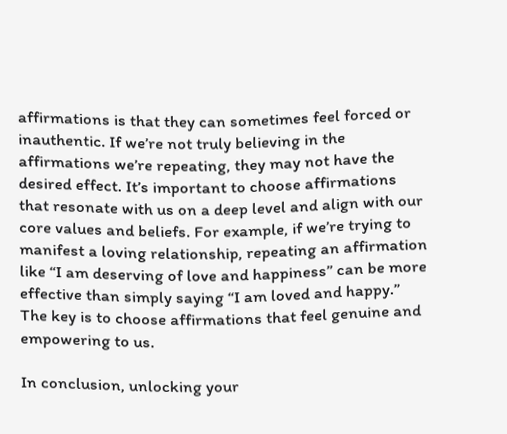affirmations is that they can sometimes feel forced or inauthentic. If we’re not truly believing in the affirmations we’re repeating, they may not have the desired effect. It’s important to choose affirmations that resonate with us on a deep level and align with our core values and beliefs. For example, if we’re trying to manifest a loving relationship, repeating an affirmation like “I am deserving of love and happiness” can be more effective than simply saying “I am loved and happy.” The key is to choose affirmations that feel genuine and empowering to us.

In conclusion, unlocking your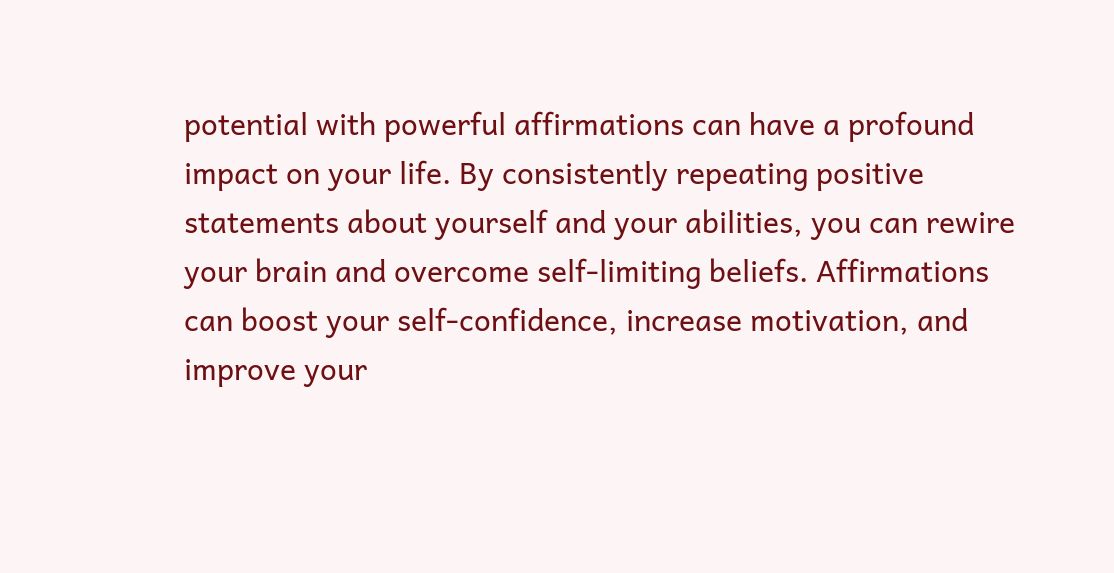potential with powerful affirmations can have a profound impact on your life. By consistently repeating positive statements about yourself and your abilities, you can rewire your brain and overcome self-limiting beliefs. Affirmations can boost your self-confidence, increase motivation, and improve your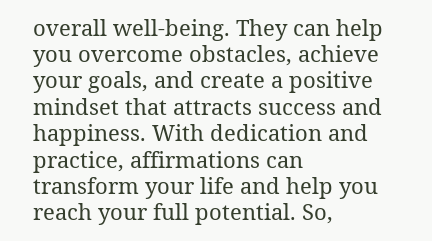overall well-being. They can help you overcome obstacles, achieve your goals, and create a positive mindset that attracts success and happiness. With dedication and practice, affirmations can transform your life and help you reach your full potential. So,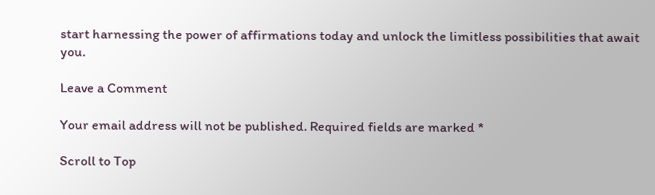start harnessing the power of affirmations today and unlock the limitless possibilities that await you.

Leave a Comment

Your email address will not be published. Required fields are marked *

Scroll to Top